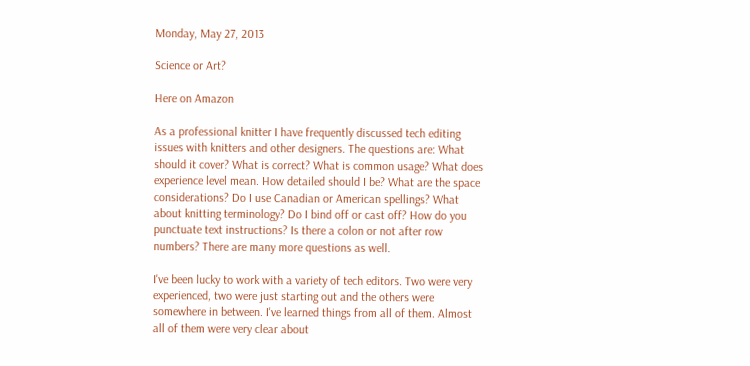Monday, May 27, 2013

Science or Art?

Here on Amazon

As a professional knitter I have frequently discussed tech editing issues with knitters and other designers. The questions are: What should it cover? What is correct? What is common usage? What does experience level mean. How detailed should I be? What are the space considerations? Do I use Canadian or American spellings? What about knitting terminology? Do I bind off or cast off? How do you punctuate text instructions? Is there a colon or not after row numbers? There are many more questions as well.

I've been lucky to work with a variety of tech editors. Two were very experienced, two were just starting out and the others were somewhere in between. I've learned things from all of them. Almost all of them were very clear about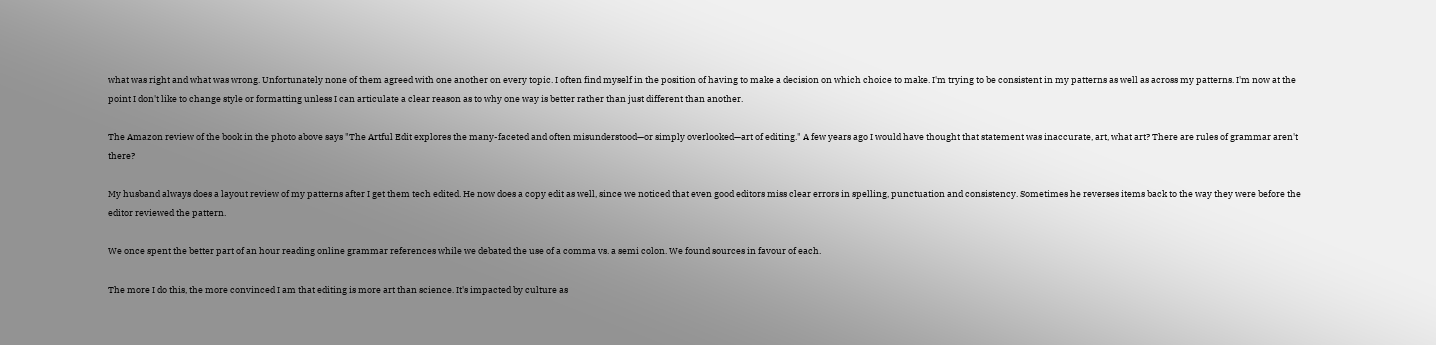what was right and what was wrong. Unfortunately none of them agreed with one another on every topic. I often find myself in the position of having to make a decision on which choice to make. I'm trying to be consistent in my patterns as well as across my patterns. I'm now at the point I don't like to change style or formatting unless I can articulate a clear reason as to why one way is better rather than just different than another.

The Amazon review of the book in the photo above says "The Artful Edit explores the many-faceted and often misunderstood—or simply overlooked—art of editing." A few years ago I would have thought that statement was inaccurate, art, what art? There are rules of grammar aren't there?

My husband always does a layout review of my patterns after I get them tech edited. He now does a copy edit as well, since we noticed that even good editors miss clear errors in spelling, punctuation and consistency. Sometimes he reverses items back to the way they were before the editor reviewed the pattern.

We once spent the better part of an hour reading online grammar references while we debated the use of a comma vs. a semi colon. We found sources in favour of each.

The more I do this, the more convinced I am that editing is more art than science. It's impacted by culture as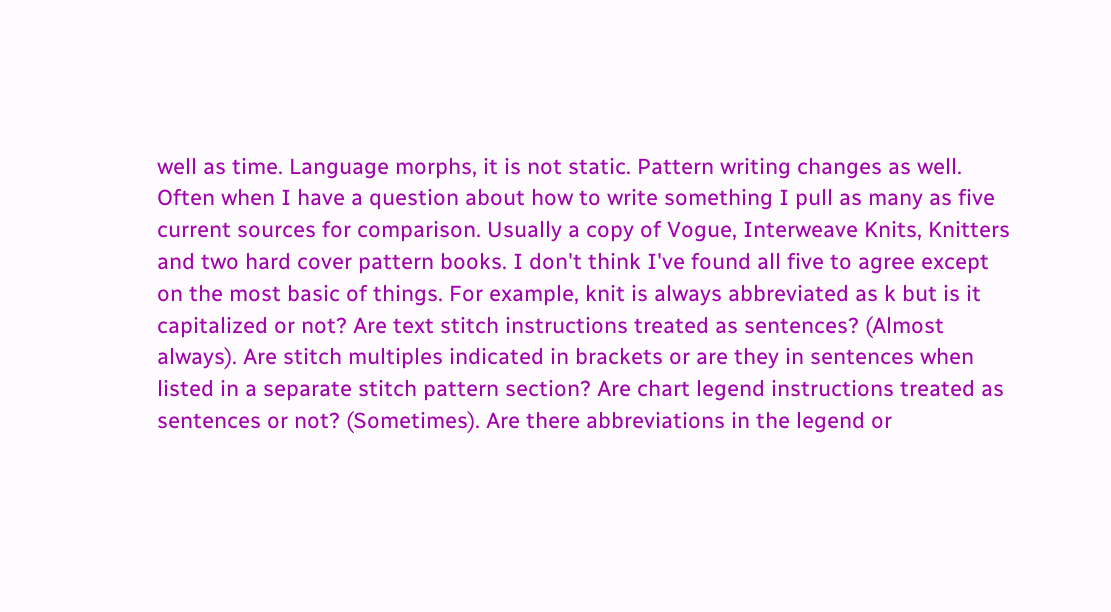well as time. Language morphs, it is not static. Pattern writing changes as well. Often when I have a question about how to write something I pull as many as five current sources for comparison. Usually a copy of Vogue, Interweave Knits, Knitters and two hard cover pattern books. I don't think I've found all five to agree except on the most basic of things. For example, knit is always abbreviated as k but is it capitalized or not? Are text stitch instructions treated as sentences? (Almost always). Are stitch multiples indicated in brackets or are they in sentences when listed in a separate stitch pattern section? Are chart legend instructions treated as sentences or not? (Sometimes). Are there abbreviations in the legend or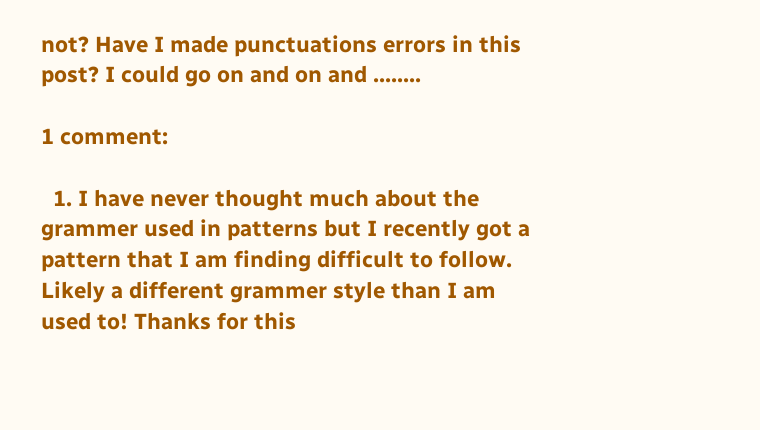not? Have I made punctuations errors in this post? I could go on and on and ........

1 comment:

  1. I have never thought much about the grammer used in patterns but I recently got a pattern that I am finding difficult to follow. Likely a different grammer style than I am used to! Thanks for this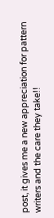post, it gives me a new appreciation for pattern writers and the care they take!!